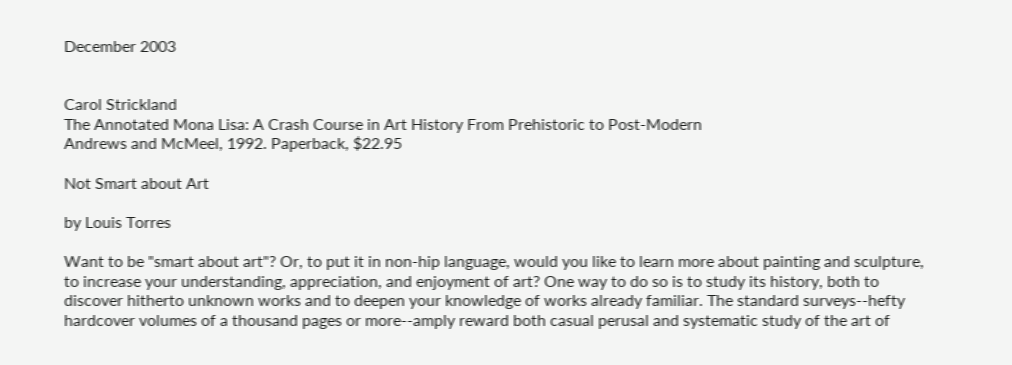December 2003


Carol Strickland
The Annotated Mona Lisa: A Crash Course in Art History From Prehistoric to Post-Modern
Andrews and McMeel, 1992. Paperback, $22.95

Not Smart about Art

by Louis Torres

Want to be "smart about art"? Or, to put it in non-hip language, would you like to learn more about painting and sculpture, to increase your understanding, appreciation, and enjoyment of art? One way to do so is to study its history, both to discover hitherto unknown works and to deepen your knowledge of works already familiar. The standard surveys--hefty hardcover volumes of a thousand pages or more--amply reward both casual perusal and systematic study of the art of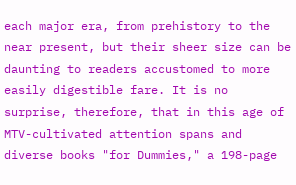each major era, from prehistory to the near present, but their sheer size can be daunting to readers accustomed to more easily digestible fare. It is no surprise, therefore, that in this age of MTV-cultivated attention spans and diverse books "for Dummies," a 198-page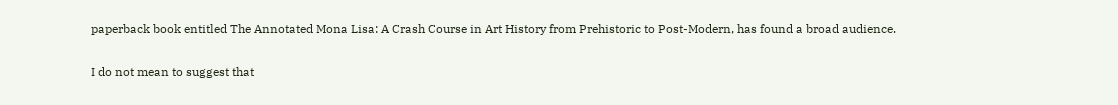paperback book entitled The Annotated Mona Lisa: A Crash Course in Art History from Prehistoric to Post-Modern, has found a broad audience.

I do not mean to suggest that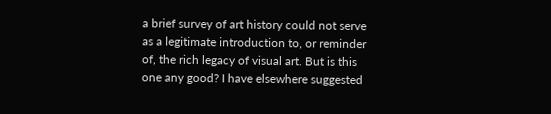a brief survey of art history could not serve as a legitimate introduction to, or reminder of, the rich legacy of visual art. But is this one any good? I have elsewhere suggested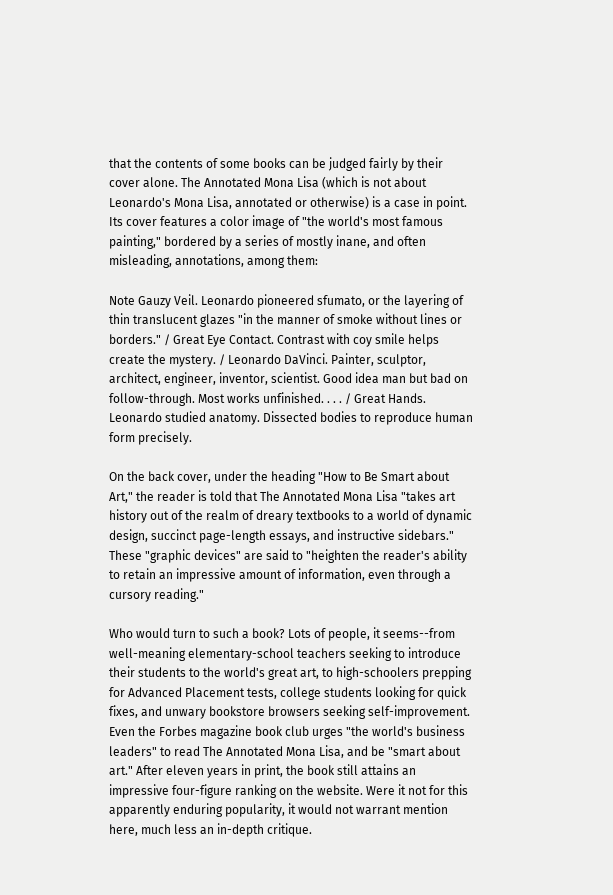that the contents of some books can be judged fairly by their cover alone. The Annotated Mona Lisa (which is not about Leonardo's Mona Lisa, annotated or otherwise) is a case in point. Its cover features a color image of "the world's most famous painting," bordered by a series of mostly inane, and often misleading, annotations, among them:

Note Gauzy Veil. Leonardo pioneered sfumato, or the layering of thin translucent glazes "in the manner of smoke without lines or borders." / Great Eye Contact. Contrast with coy smile helps create the mystery. / Leonardo DaVinci. Painter, sculptor, architect, engineer, inventor, scientist. Good idea man but bad on follow-through. Most works unfinished. . . . / Great Hands. Leonardo studied anatomy. Dissected bodies to reproduce human form precisely.

On the back cover, under the heading "How to Be Smart about Art," the reader is told that The Annotated Mona Lisa "takes art history out of the realm of dreary textbooks to a world of dynamic design, succinct page-length essays, and instructive sidebars." These "graphic devices" are said to "heighten the reader's ability to retain an impressive amount of information, even through a cursory reading."

Who would turn to such a book? Lots of people, it seems--from well-meaning elementary-school teachers seeking to introduce their students to the world's great art, to high-schoolers prepping for Advanced Placement tests, college students looking for quick fixes, and unwary bookstore browsers seeking self-improvement. Even the Forbes magazine book club urges "the world's business leaders" to read The Annotated Mona Lisa, and be "smart about art." After eleven years in print, the book still attains an impressive four-figure ranking on the website. Were it not for this apparently enduring popularity, it would not warrant mention here, much less an in-depth critique.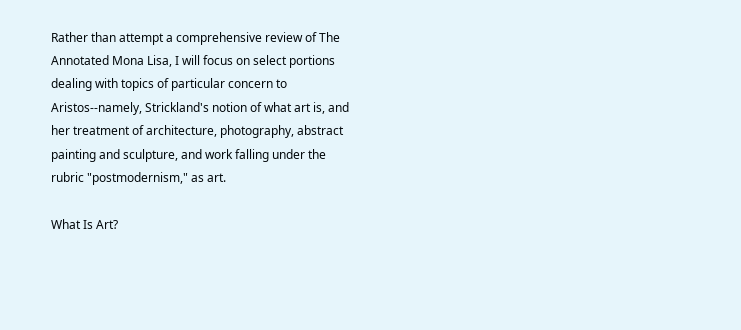Rather than attempt a comprehensive review of The Annotated Mona Lisa, I will focus on select portions dealing with topics of particular concern to Aristos--namely, Strickland's notion of what art is, and her treatment of architecture, photography, abstract painting and sculpture, and work falling under the rubric "postmodernism," as art.

What Is Art?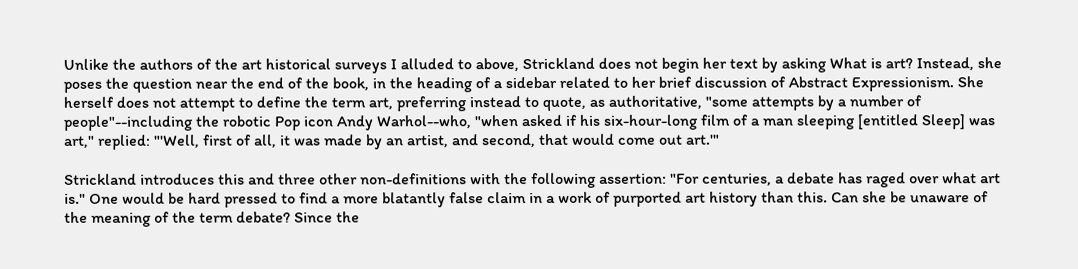Unlike the authors of the art historical surveys I alluded to above, Strickland does not begin her text by asking What is art? Instead, she poses the question near the end of the book, in the heading of a sidebar related to her brief discussion of Abstract Expressionism. She herself does not attempt to define the term art, preferring instead to quote, as authoritative, "some attempts by a number of people"--including the robotic Pop icon Andy Warhol--who, "when asked if his six-hour-long film of a man sleeping [entitled Sleep] was art," replied: "'Well, first of all, it was made by an artist, and second, that would come out art.'"

Strickland introduces this and three other non-definitions with the following assertion: "For centuries, a debate has raged over what art is." One would be hard pressed to find a more blatantly false claim in a work of purported art history than this. Can she be unaware of the meaning of the term debate? Since the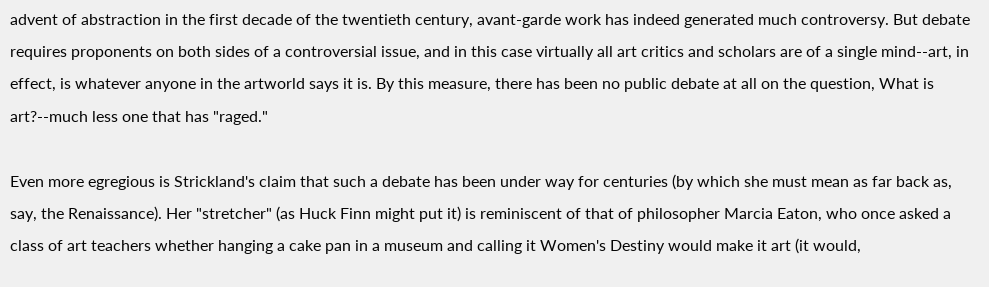advent of abstraction in the first decade of the twentieth century, avant-garde work has indeed generated much controversy. But debate requires proponents on both sides of a controversial issue, and in this case virtually all art critics and scholars are of a single mind--art, in effect, is whatever anyone in the artworld says it is. By this measure, there has been no public debate at all on the question, What is art?--much less one that has "raged."

Even more egregious is Strickland's claim that such a debate has been under way for centuries (by which she must mean as far back as, say, the Renaissance). Her "stretcher" (as Huck Finn might put it) is reminiscent of that of philosopher Marcia Eaton, who once asked a class of art teachers whether hanging a cake pan in a museum and calling it Women's Destiny would make it art (it would,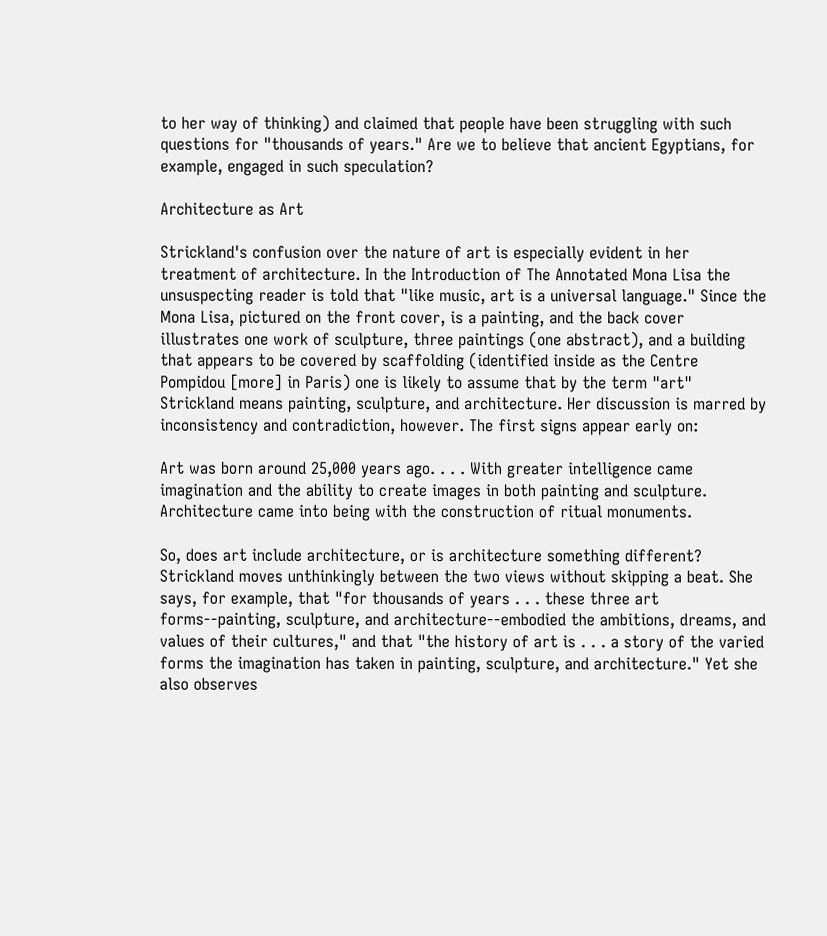to her way of thinking) and claimed that people have been struggling with such questions for "thousands of years." Are we to believe that ancient Egyptians, for example, engaged in such speculation?

Architecture as Art

Strickland's confusion over the nature of art is especially evident in her treatment of architecture. In the Introduction of The Annotated Mona Lisa the unsuspecting reader is told that "like music, art is a universal language." Since the Mona Lisa, pictured on the front cover, is a painting, and the back cover illustrates one work of sculpture, three paintings (one abstract), and a building that appears to be covered by scaffolding (identified inside as the Centre Pompidou [more] in Paris) one is likely to assume that by the term "art" Strickland means painting, sculpture, and architecture. Her discussion is marred by inconsistency and contradiction, however. The first signs appear early on:

Art was born around 25,000 years ago. . . . With greater intelligence came imagination and the ability to create images in both painting and sculpture. Architecture came into being with the construction of ritual monuments.

So, does art include architecture, or is architecture something different? Strickland moves unthinkingly between the two views without skipping a beat. She says, for example, that "for thousands of years . . . these three art forms--painting, sculpture, and architecture--embodied the ambitions, dreams, and values of their cultures," and that "the history of art is . . . a story of the varied forms the imagination has taken in painting, sculpture, and architecture." Yet she also observes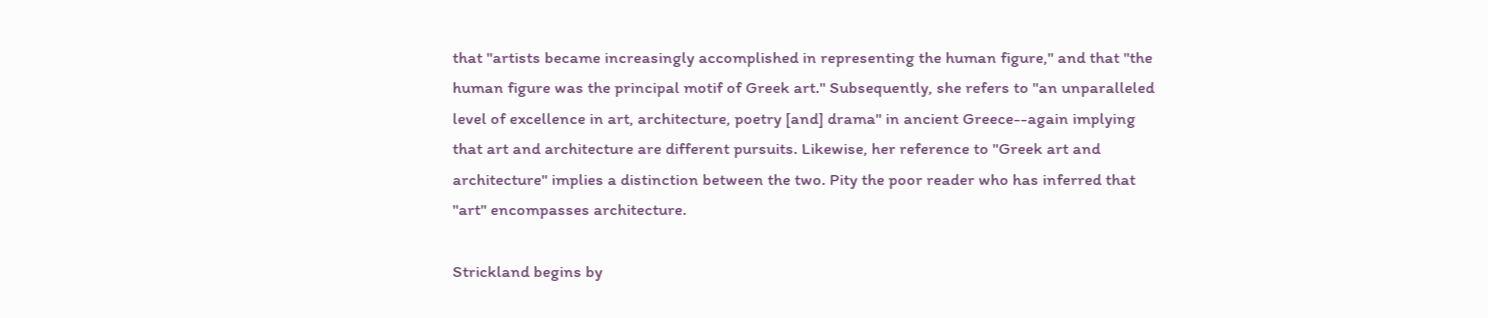that "artists became increasingly accomplished in representing the human figure," and that "the human figure was the principal motif of Greek art." Subsequently, she refers to "an unparalleled level of excellence in art, architecture, poetry [and] drama" in ancient Greece--again implying that art and architecture are different pursuits. Likewise, her reference to "Greek art and architecture" implies a distinction between the two. Pity the poor reader who has inferred that "art" encompasses architecture.

Strickland begins by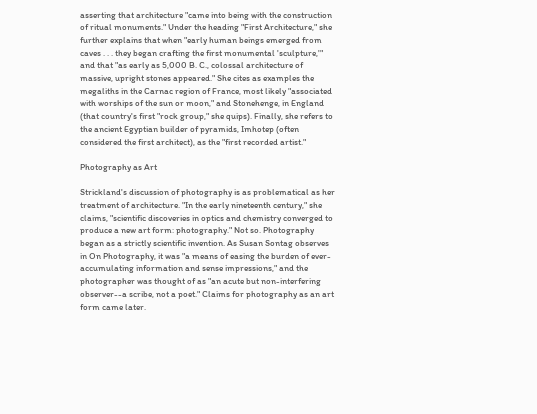asserting that architecture "came into being with the construction of ritual monuments." Under the heading "First Architecture," she further explains that when "early human beings emerged from caves . . . they began crafting the first monumental 'sculpture,'" and that "as early as 5,000 B. C., colossal architecture of massive, upright stones appeared." She cites as examples the megaliths in the Carnac region of France, most likely "associated with worships of the sun or moon," and Stonehenge, in England (that country's first "rock group," she quips). Finally, she refers to the ancient Egyptian builder of pyramids, Imhotep (often considered the first architect), as the "first recorded artist."

Photography as Art

Strickland's discussion of photography is as problematical as her treatment of architecture. "In the early nineteenth century," she claims, "scientific discoveries in optics and chemistry converged to produce a new art form: photography." Not so. Photography began as a strictly scientific invention. As Susan Sontag observes in On Photography, it was "a means of easing the burden of ever-accumulating information and sense impressions," and the photographer was thought of as "an acute but non-interfering observer--a scribe, not a poet." Claims for photography as an art form came later.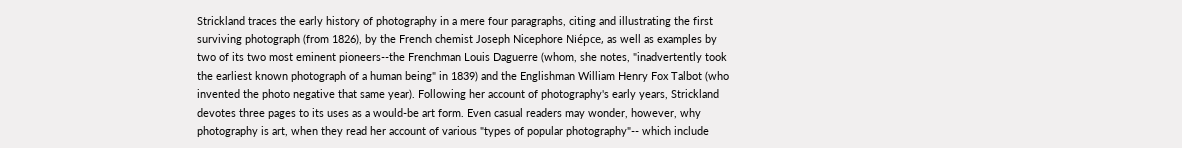Strickland traces the early history of photography in a mere four paragraphs, citing and illustrating the first surviving photograph (from 1826), by the French chemist Joseph Nicephore Niépce, as well as examples by two of its two most eminent pioneers--the Frenchman Louis Daguerre (whom, she notes, "inadvertently took the earliest known photograph of a human being" in 1839) and the Englishman William Henry Fox Talbot (who invented the photo negative that same year). Following her account of photography's early years, Strickland devotes three pages to its uses as a would-be art form. Even casual readers may wonder, however, why photography is art, when they read her account of various "types of popular photography"-- which include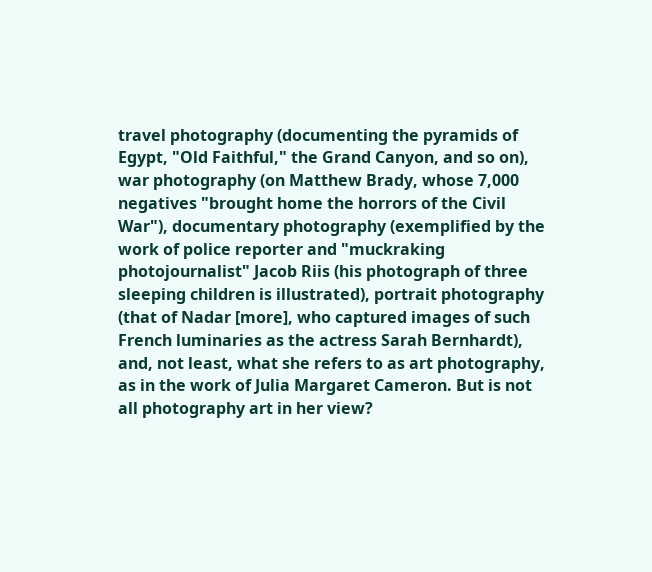travel photography (documenting the pyramids of Egypt, "Old Faithful," the Grand Canyon, and so on), war photography (on Matthew Brady, whose 7,000 negatives "brought home the horrors of the Civil War"), documentary photography (exemplified by the work of police reporter and "muckraking photojournalist" Jacob Riis (his photograph of three sleeping children is illustrated), portrait photography (that of Nadar [more], who captured images of such French luminaries as the actress Sarah Bernhardt), and, not least, what she refers to as art photography, as in the work of Julia Margaret Cameron. But is not all photography art in her view?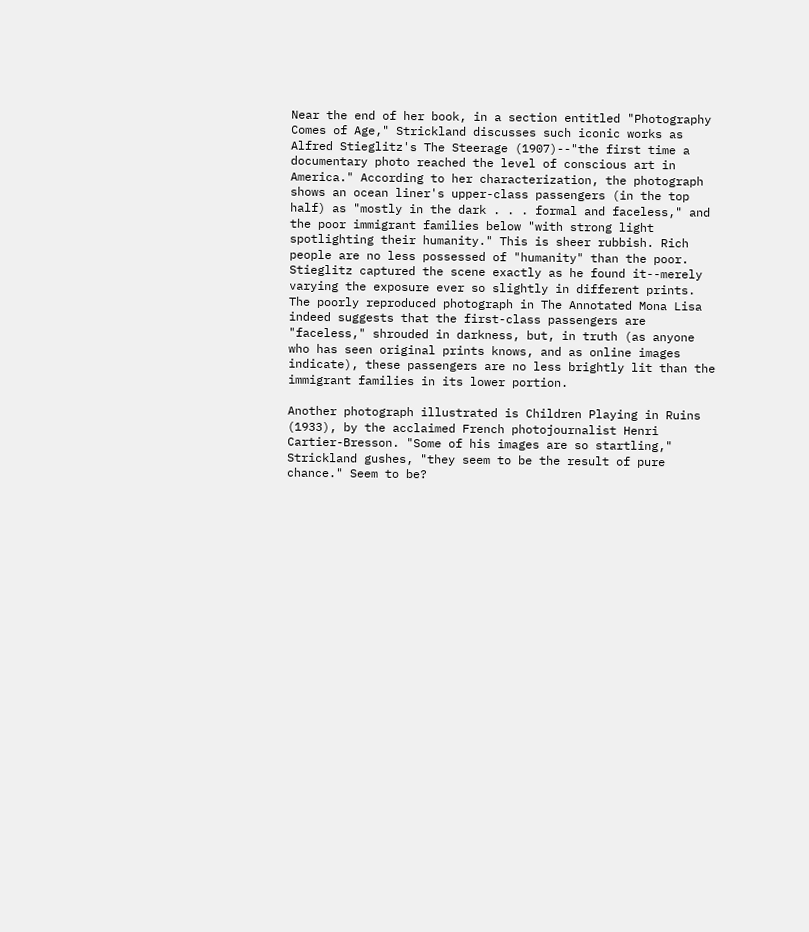Near the end of her book, in a section entitled "Photography Comes of Age," Strickland discusses such iconic works as Alfred Stieglitz's The Steerage (1907)--"the first time a documentary photo reached the level of conscious art in America." According to her characterization, the photograph shows an ocean liner's upper-class passengers (in the top half) as "mostly in the dark . . . formal and faceless," and the poor immigrant families below "with strong light spotlighting their humanity." This is sheer rubbish. Rich people are no less possessed of "humanity" than the poor. Stieglitz captured the scene exactly as he found it--merely varying the exposure ever so slightly in different prints. The poorly reproduced photograph in The Annotated Mona Lisa indeed suggests that the first-class passengers are "faceless," shrouded in darkness, but, in truth (as anyone who has seen original prints knows, and as online images indicate), these passengers are no less brightly lit than the immigrant families in its lower portion.

Another photograph illustrated is Children Playing in Ruins (1933), by the acclaimed French photojournalist Henri Cartier-Bresson. "Some of his images are so startling," Strickland gushes, "they seem to be the result of pure chance." Seem to be?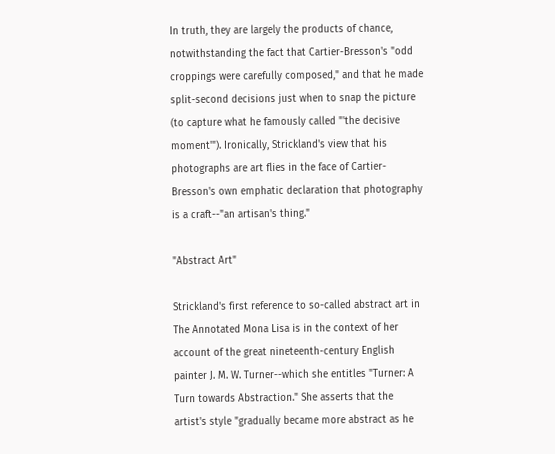In truth, they are largely the products of chance, notwithstanding the fact that Cartier-Bresson's "odd croppings were carefully composed," and that he made split-second decisions just when to snap the picture (to capture what he famously called "'the decisive moment'"). Ironically, Strickland's view that his photographs are art flies in the face of Cartier-Bresson's own emphatic declaration that photography is a craft--"an artisan's thing."

"Abstract Art"

Strickland's first reference to so-called abstract art in The Annotated Mona Lisa is in the context of her account of the great nineteenth-century English painter J. M. W. Turner--which she entitles "Turner: A Turn towards Abstraction." She asserts that the artist's style "gradually became more abstract as he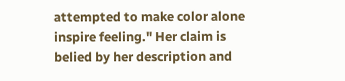attempted to make color alone inspire feeling." Her claim is belied by her description and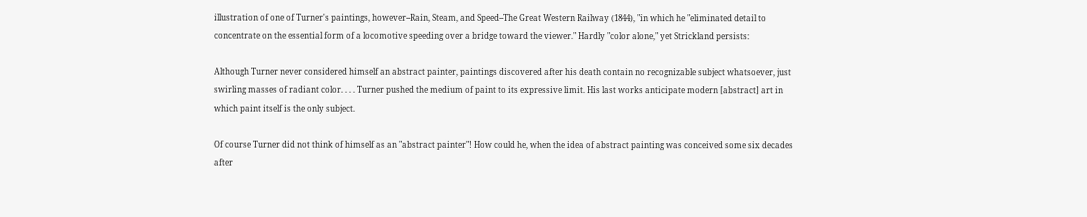illustration of one of Turner's paintings, however--Rain, Steam, and Speed--The Great Western Railway (1844), "in which he "eliminated detail to concentrate on the essential form of a locomotive speeding over a bridge toward the viewer." Hardly "color alone," yet Strickland persists:

Although Turner never considered himself an abstract painter, paintings discovered after his death contain no recognizable subject whatsoever, just swirling masses of radiant color. . . . Turner pushed the medium of paint to its expressive limit. His last works anticipate modern [abstract] art in which paint itself is the only subject.

Of course Turner did not think of himself as an "abstract painter"! How could he, when the idea of abstract painting was conceived some six decades after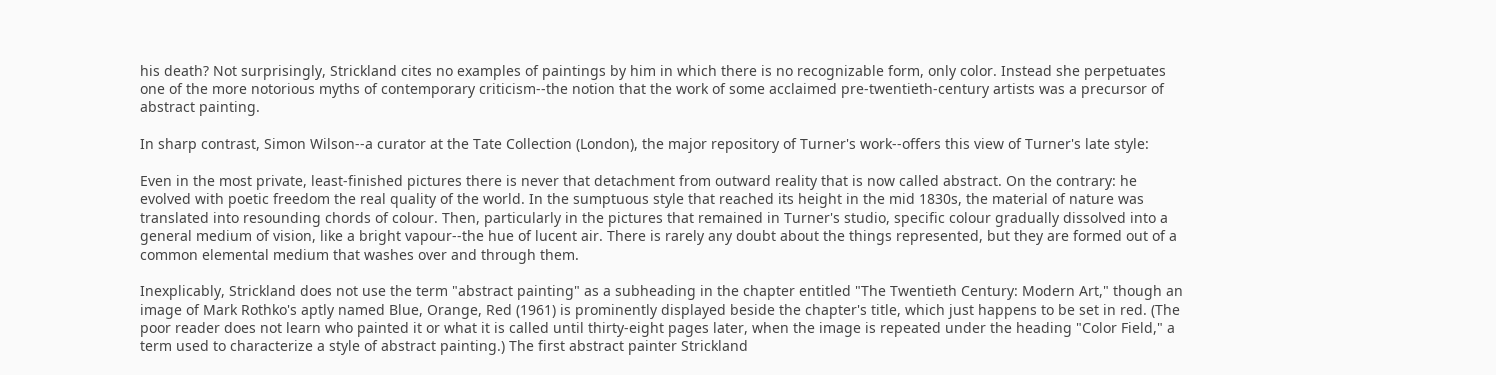his death? Not surprisingly, Strickland cites no examples of paintings by him in which there is no recognizable form, only color. Instead she perpetuates one of the more notorious myths of contemporary criticism--the notion that the work of some acclaimed pre-twentieth-century artists was a precursor of abstract painting.

In sharp contrast, Simon Wilson--a curator at the Tate Collection (London), the major repository of Turner's work--offers this view of Turner's late style:

Even in the most private, least-finished pictures there is never that detachment from outward reality that is now called abstract. On the contrary: he evolved with poetic freedom the real quality of the world. In the sumptuous style that reached its height in the mid 1830s, the material of nature was translated into resounding chords of colour. Then, particularly in the pictures that remained in Turner's studio, specific colour gradually dissolved into a general medium of vision, like a bright vapour--the hue of lucent air. There is rarely any doubt about the things represented, but they are formed out of a common elemental medium that washes over and through them.

Inexplicably, Strickland does not use the term "abstract painting" as a subheading in the chapter entitled "The Twentieth Century: Modern Art," though an image of Mark Rothko's aptly named Blue, Orange, Red (1961) is prominently displayed beside the chapter's title, which just happens to be set in red. (The poor reader does not learn who painted it or what it is called until thirty-eight pages later, when the image is repeated under the heading "Color Field," a term used to characterize a style of abstract painting.) The first abstract painter Strickland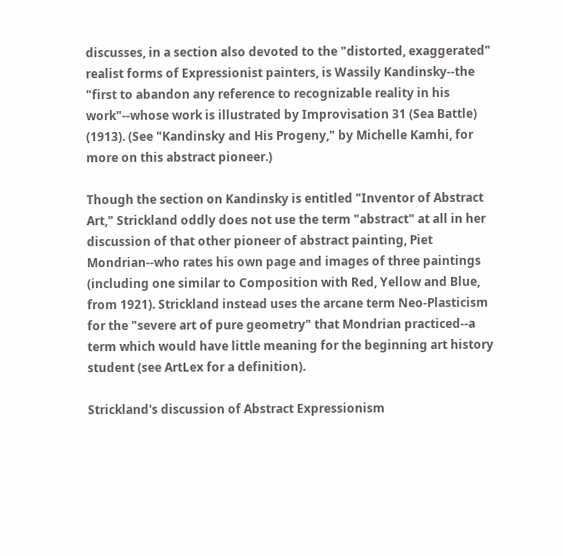discusses, in a section also devoted to the "distorted, exaggerated" realist forms of Expressionist painters, is Wassily Kandinsky--the "first to abandon any reference to recognizable reality in his work"--whose work is illustrated by Improvisation 31 (Sea Battle) (1913). (See "Kandinsky and His Progeny," by Michelle Kamhi, for more on this abstract pioneer.)

Though the section on Kandinsky is entitled "Inventor of Abstract Art," Strickland oddly does not use the term "abstract" at all in her discussion of that other pioneer of abstract painting, Piet Mondrian--who rates his own page and images of three paintings (including one similar to Composition with Red, Yellow and Blue, from 1921). Strickland instead uses the arcane term Neo-Plasticism for the "severe art of pure geometry" that Mondrian practiced--a term which would have little meaning for the beginning art history student (see ArtLex for a definition).

Strickland's discussion of Abstract Expressionism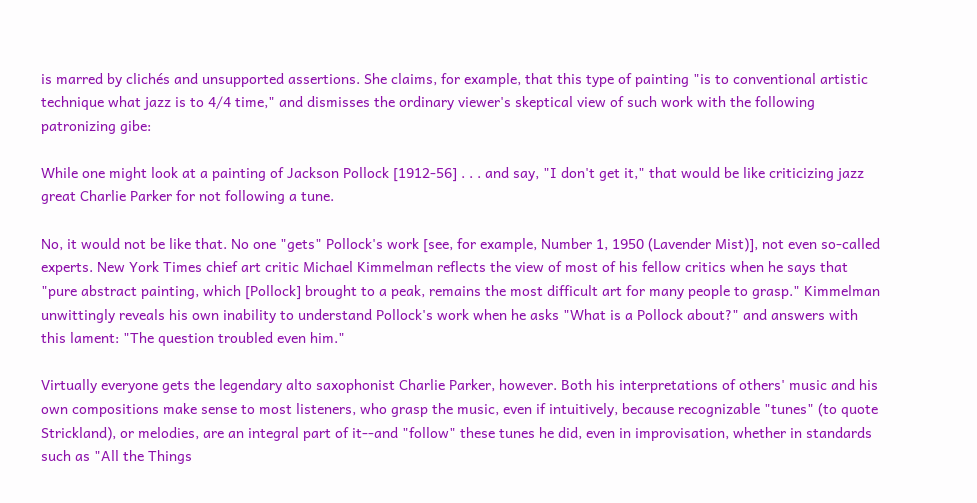is marred by clichés and unsupported assertions. She claims, for example, that this type of painting "is to conventional artistic technique what jazz is to 4/4 time," and dismisses the ordinary viewer's skeptical view of such work with the following patronizing gibe:

While one might look at a painting of Jackson Pollock [1912-56] . . . and say, "I don't get it," that would be like criticizing jazz great Charlie Parker for not following a tune.

No, it would not be like that. No one "gets" Pollock's work [see, for example, Number 1, 1950 (Lavender Mist)], not even so-called experts. New York Times chief art critic Michael Kimmelman reflects the view of most of his fellow critics when he says that "pure abstract painting, which [Pollock] brought to a peak, remains the most difficult art for many people to grasp." Kimmelman unwittingly reveals his own inability to understand Pollock's work when he asks "What is a Pollock about?" and answers with this lament: "The question troubled even him."

Virtually everyone gets the legendary alto saxophonist Charlie Parker, however. Both his interpretations of others' music and his own compositions make sense to most listeners, who grasp the music, even if intuitively, because recognizable "tunes" (to quote Strickland), or melodies, are an integral part of it--and "follow" these tunes he did, even in improvisation, whether in standards such as "All the Things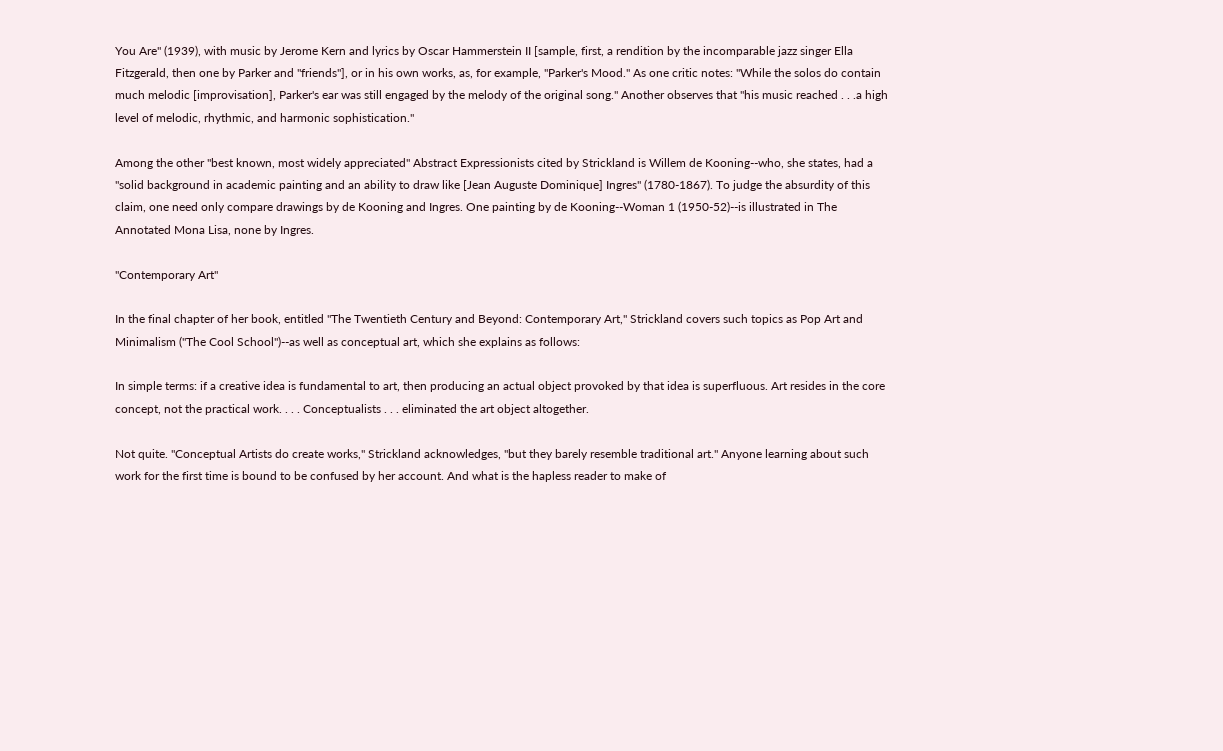You Are" (1939), with music by Jerome Kern and lyrics by Oscar Hammerstein II [sample, first, a rendition by the incomparable jazz singer Ella Fitzgerald, then one by Parker and "friends"], or in his own works, as, for example, "Parker's Mood." As one critic notes: "While the solos do contain much melodic [improvisation], Parker's ear was still engaged by the melody of the original song." Another observes that "his music reached . . .a high level of melodic, rhythmic, and harmonic sophistication."

Among the other "best known, most widely appreciated" Abstract Expressionists cited by Strickland is Willem de Kooning--who, she states, had a "solid background in academic painting and an ability to draw like [Jean Auguste Dominique] Ingres" (1780-1867). To judge the absurdity of this claim, one need only compare drawings by de Kooning and Ingres. One painting by de Kooning--Woman 1 (1950-52)--is illustrated in The Annotated Mona Lisa, none by Ingres.

"Contemporary Art"

In the final chapter of her book, entitled "The Twentieth Century and Beyond: Contemporary Art," Strickland covers such topics as Pop Art and Minimalism ("The Cool School")--as well as conceptual art, which she explains as follows:

In simple terms: if a creative idea is fundamental to art, then producing an actual object provoked by that idea is superfluous. Art resides in the core concept, not the practical work. . . . Conceptualists . . . eliminated the art object altogether.

Not quite. "Conceptual Artists do create works," Strickland acknowledges, "but they barely resemble traditional art." Anyone learning about such work for the first time is bound to be confused by her account. And what is the hapless reader to make of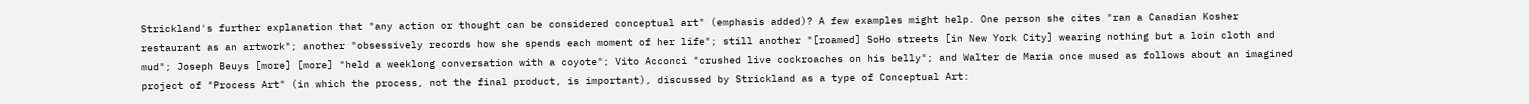Strickland's further explanation that "any action or thought can be considered conceptual art" (emphasis added)? A few examples might help. One person she cites "ran a Canadian Kosher restaurant as an artwork"; another "obsessively records how she spends each moment of her life"; still another "[roamed] SoHo streets [in New York City] wearing nothing but a loin cloth and mud"; Joseph Beuys [more] [more] "held a weeklong conversation with a coyote"; Vito Acconci "crushed live cockroaches on his belly"; and Walter de Maria once mused as follows about an imagined project of "Process Art" (in which the process, not the final product, is important), discussed by Strickland as a type of Conceptual Art: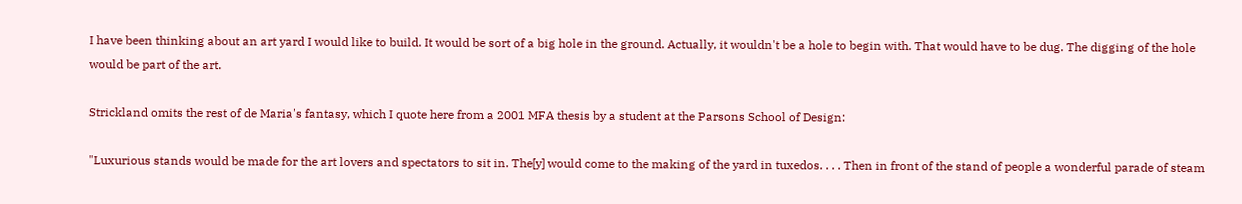I have been thinking about an art yard I would like to build. It would be sort of a big hole in the ground. Actually, it wouldn't be a hole to begin with. That would have to be dug. The digging of the hole would be part of the art.

Strickland omits the rest of de Maria's fantasy, which I quote here from a 2001 MFA thesis by a student at the Parsons School of Design:

"Luxurious stands would be made for the art lovers and spectators to sit in. The[y] would come to the making of the yard in tuxedos. . . . Then in front of the stand of people a wonderful parade of steam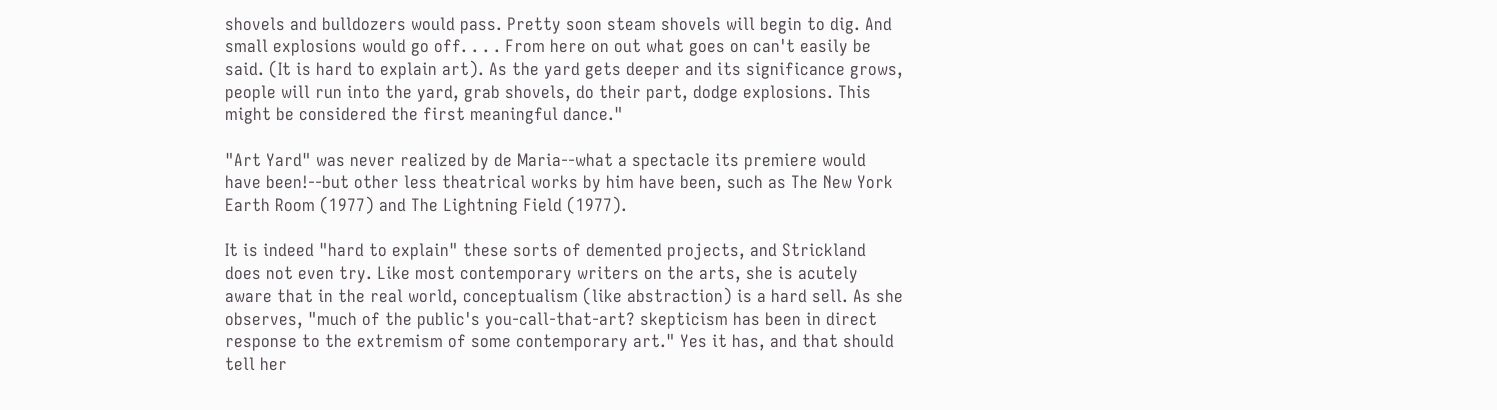shovels and bulldozers would pass. Pretty soon steam shovels will begin to dig. And small explosions would go off. . . . From here on out what goes on can't easily be said. (It is hard to explain art). As the yard gets deeper and its significance grows, people will run into the yard, grab shovels, do their part, dodge explosions. This might be considered the first meaningful dance."

"Art Yard" was never realized by de Maria--what a spectacle its premiere would have been!--but other less theatrical works by him have been, such as The New York Earth Room (1977) and The Lightning Field (1977).

It is indeed "hard to explain" these sorts of demented projects, and Strickland does not even try. Like most contemporary writers on the arts, she is acutely aware that in the real world, conceptualism (like abstraction) is a hard sell. As she observes, "much of the public's you-call-that-art? skepticism has been in direct response to the extremism of some contemporary art." Yes it has, and that should tell her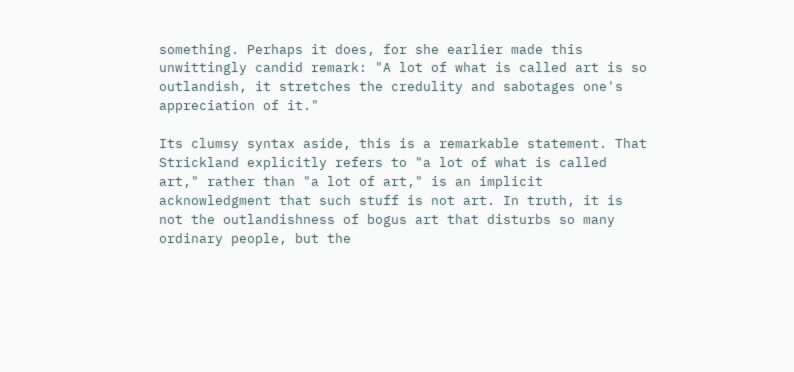something. Perhaps it does, for she earlier made this unwittingly candid remark: "A lot of what is called art is so outlandish, it stretches the credulity and sabotages one's appreciation of it."

Its clumsy syntax aside, this is a remarkable statement. That Strickland explicitly refers to "a lot of what is called art," rather than "a lot of art," is an implicit acknowledgment that such stuff is not art. In truth, it is not the outlandishness of bogus art that disturbs so many ordinary people, but the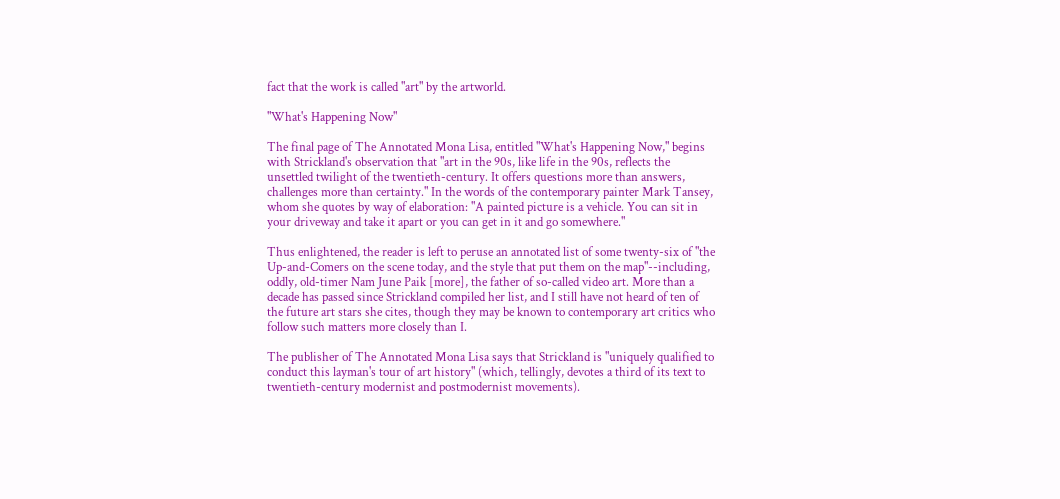fact that the work is called "art" by the artworld.

"What's Happening Now"

The final page of The Annotated Mona Lisa, entitled "What's Happening Now," begins with Strickland's observation that "art in the 90s, like life in the 90s, reflects the unsettled twilight of the twentieth-century. It offers questions more than answers, challenges more than certainty." In the words of the contemporary painter Mark Tansey, whom she quotes by way of elaboration: "A painted picture is a vehicle. You can sit in your driveway and take it apart or you can get in it and go somewhere."

Thus enlightened, the reader is left to peruse an annotated list of some twenty-six of "the Up-and-Comers on the scene today, and the style that put them on the map"--including, oddly, old-timer Nam June Paik [more], the father of so-called video art. More than a decade has passed since Strickland compiled her list, and I still have not heard of ten of the future art stars she cites, though they may be known to contemporary art critics who follow such matters more closely than I.

The publisher of The Annotated Mona Lisa says that Strickland is "uniquely qualified to conduct this layman's tour of art history" (which, tellingly, devotes a third of its text to twentieth-century modernist and postmodernist movements).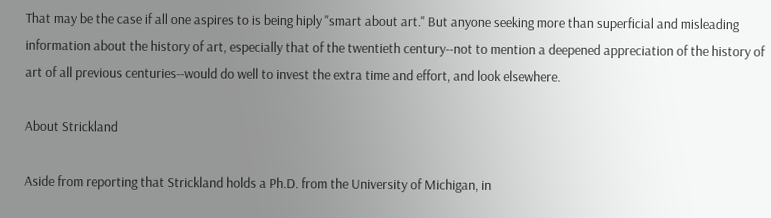That may be the case if all one aspires to is being hiply "smart about art." But anyone seeking more than superficial and misleading information about the history of art, especially that of the twentieth century--not to mention a deepened appreciation of the history of art of all previous centuries--would do well to invest the extra time and effort, and look elsewhere.

About Strickland

Aside from reporting that Strickland holds a Ph.D. from the University of Michigan, in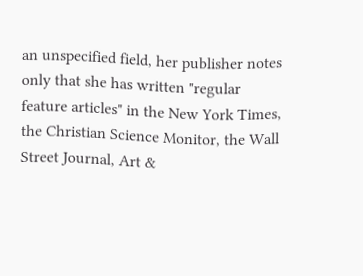an unspecified field, her publisher notes only that she has written "regular feature articles" in the New York Times, the Christian Science Monitor, the Wall Street Journal, Art &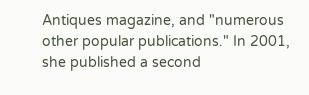Antiques magazine, and "numerous other popular publications." In 2001, she published a second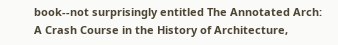book--not surprisingly entitled The Annotated Arch: A Crash Course in the History of Architecture,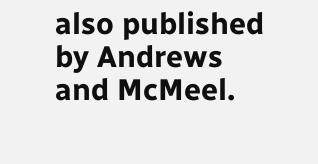also published by Andrews and McMeel.